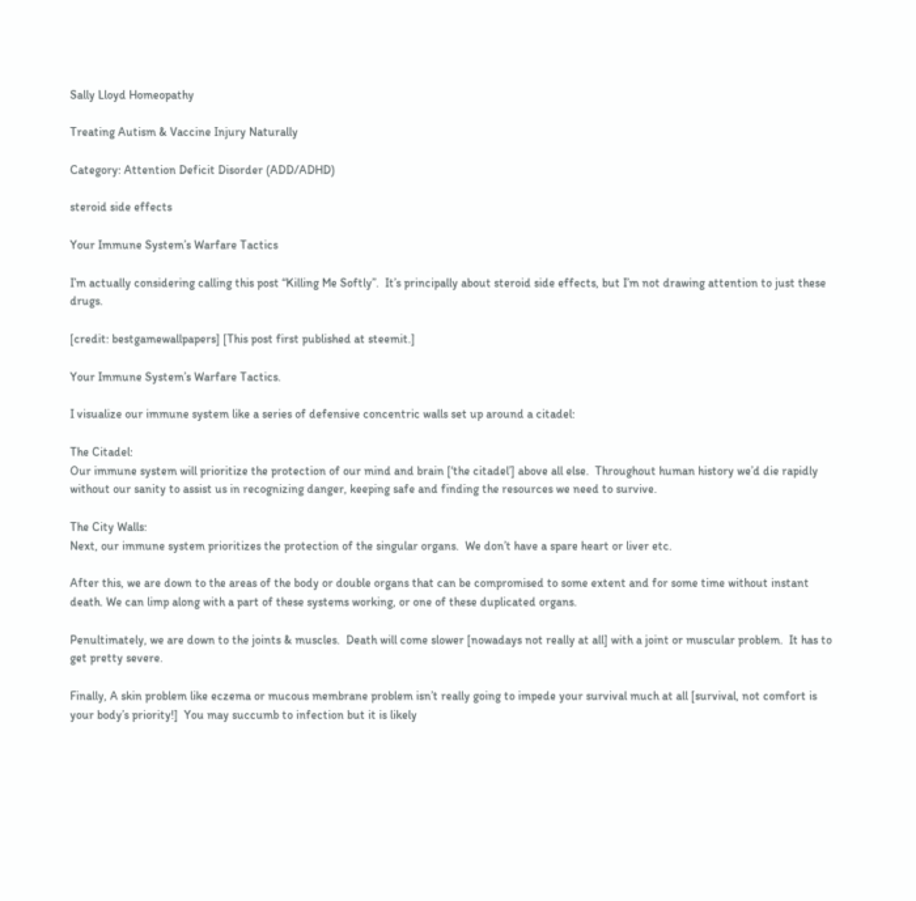Sally Lloyd Homeopathy

Treating Autism & Vaccine Injury Naturally

Category: Attention Deficit Disorder (ADD/ADHD)

steroid side effects

Your Immune System’s Warfare Tactics

I’m actually considering calling this post “Killing Me Softly”.  It’s principally about steroid side effects, but I’m not drawing attention to just these drugs.

[credit: bestgamewallpapers] [This post first published at steemit.]

Your Immune System’s Warfare Tactics.

I visualize our immune system like a series of defensive concentric walls set up around a citadel:

The Citadel:
Our immune system will prioritize the protection of our mind and brain [‘the citadel’] above all else.  Throughout human history we’d die rapidly without our sanity to assist us in recognizing danger, keeping safe and finding the resources we need to survive.

The City Walls:
Next, our immune system prioritizes the protection of the singular organs.  We don’t have a spare heart or liver etc.

After this, we are down to the areas of the body or double organs that can be compromised to some extent and for some time without instant death. We can limp along with a part of these systems working, or one of these duplicated organs.

Penultimately, we are down to the joints & muscles.  Death will come slower [nowadays not really at all] with a joint or muscular problem.  It has to get pretty severe.

Finally, A skin problem like eczema or mucous membrane problem isn’t really going to impede your survival much at all [survival, not comfort is your body’s priority!]  You may succumb to infection but it is likely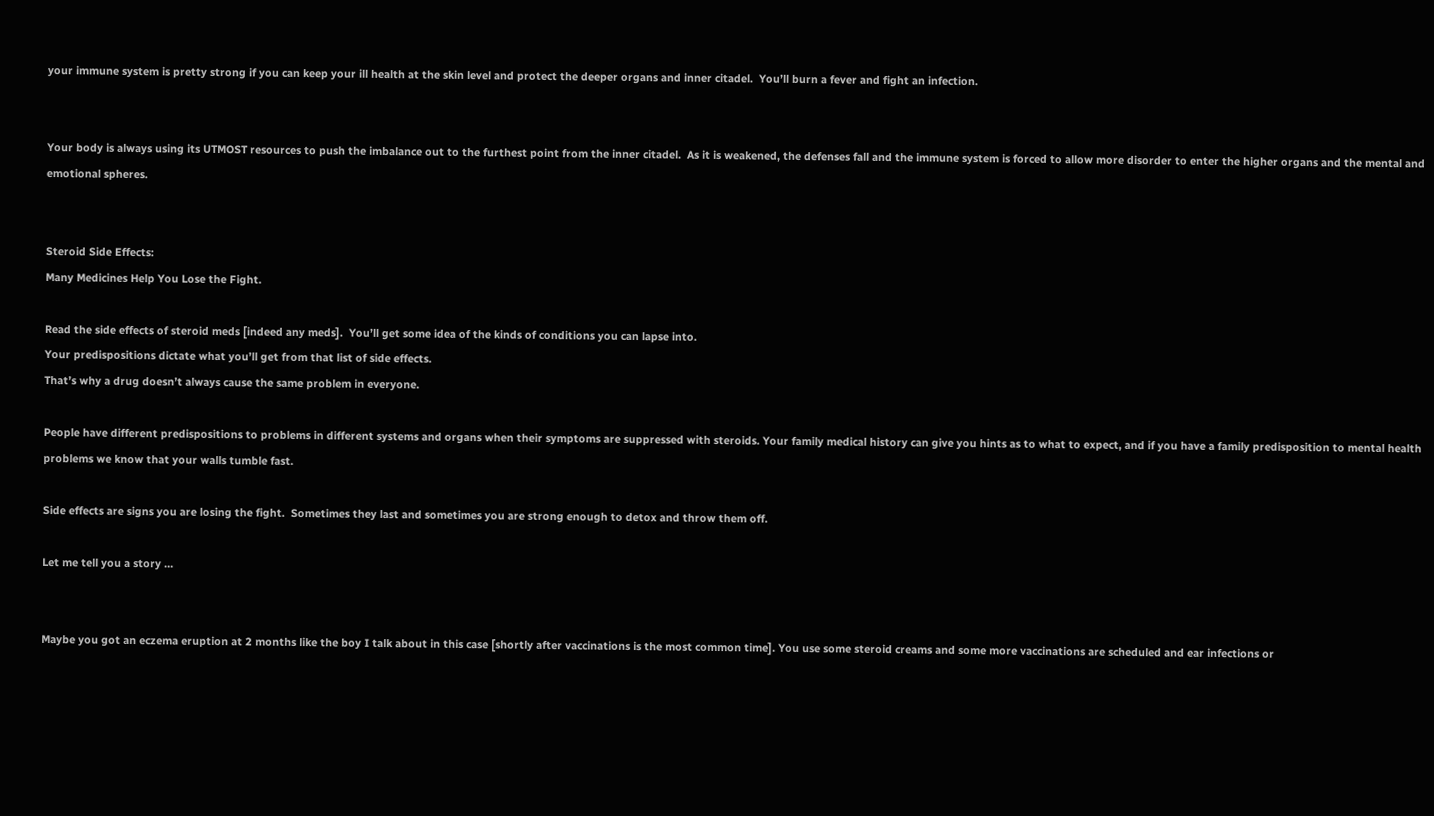your immune system is pretty strong if you can keep your ill health at the skin level and protect the deeper organs and inner citadel.  You’ll burn a fever and fight an infection.


Your body is always using its UTMOST resources to push the imbalance out to the furthest point from the inner citadel.  As it is weakened, the defenses fall and the immune system is forced to allow more disorder to enter the higher organs and the mental and emotional spheres.


Steroid Side Effects:
Many Medicines Help You Lose the Fight.

Read the side effects of steroid meds [indeed any meds].  You’ll get some idea of the kinds of conditions you can lapse into.
Your predispositions dictate what you’ll get from that list of side effects.
That’s why a drug doesn’t always cause the same problem in everyone.

People have different predispositions to problems in different systems and organs when their symptoms are suppressed with steroids. Your family medical history can give you hints as to what to expect, and if you have a family predisposition to mental health problems we know that your walls tumble fast.

Side effects are signs you are losing the fight.  Sometimes they last and sometimes you are strong enough to detox and throw them off.

Let me tell you a story …


Maybe you got an eczema eruption at 2 months like the boy I talk about in this case [shortly after vaccinations is the most common time]. You use some steroid creams and some more vaccinations are scheduled and ear infections or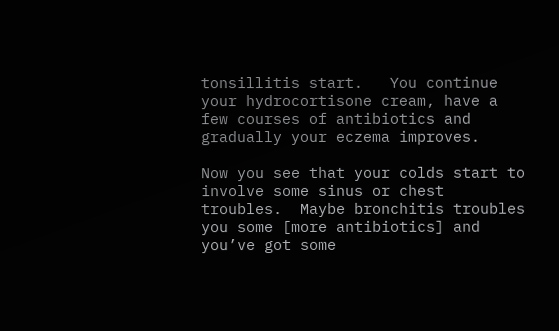tonsillitis start.   You continue your hydrocortisone cream, have a few courses of antibiotics and gradually your eczema improves.

Now you see that your colds start to involve some sinus or chest troubles.  Maybe bronchitis troubles you some [more antibiotics] and you’ve got some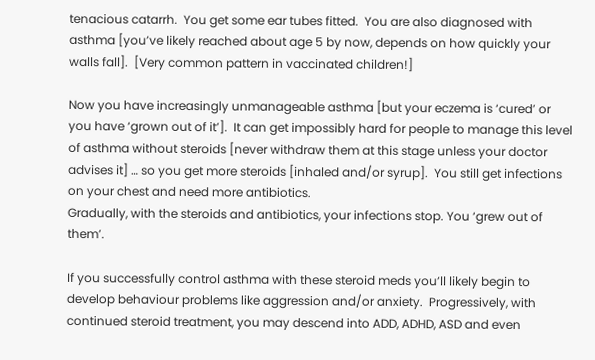tenacious catarrh.  You get some ear tubes fitted.  You are also diagnosed with asthma [you’ve likely reached about age 5 by now, depends on how quickly your walls fall].  [Very common pattern in vaccinated children!]

Now you have increasingly unmanageable asthma [but your eczema is ‘cured’ or you have ‘grown out of it’].  It can get impossibly hard for people to manage this level of asthma without steroids [never withdraw them at this stage unless your doctor advises it] … so you get more steroids [inhaled and/or syrup].  You still get infections on your chest and need more antibiotics.
Gradually, with the steroids and antibiotics, your infections stop. You ‘grew out of them’.

If you successfully control asthma with these steroid meds you’ll likely begin to develop behaviour problems like aggression and/or anxiety.  Progressively, with continued steroid treatment, you may descend into ADD, ADHD, ASD and even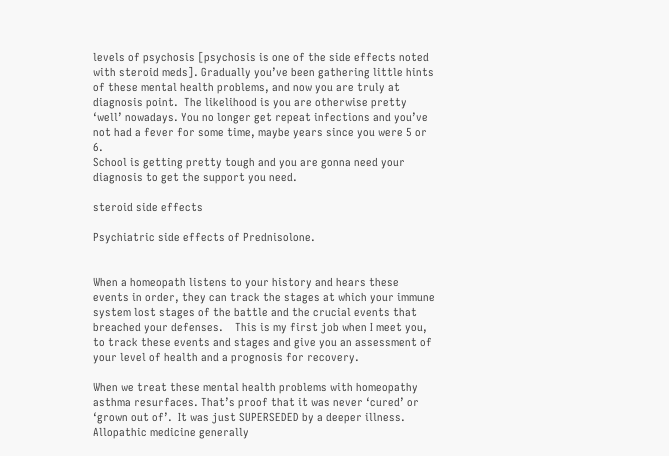levels of psychosis [psychosis is one of the side effects noted with steroid meds]. Gradually you’ve been gathering little hints of these mental health problems, and now you are truly at diagnosis point.  The likelihood is you are otherwise pretty ‘well’ nowadays. You no longer get repeat infections and you’ve not had a fever for some time, maybe years since you were 5 or 6.
School is getting pretty tough and you are gonna need your diagnosis to get the support you need.

steroid side effects

Psychiatric side effects of Prednisolone.


When a homeopath listens to your history and hears these events in order, they can track the stages at which your immune system lost stages of the battle and the crucial events that breached your defenses.    This is my first job when I meet you, to track these events and stages and give you an assessment of your level of health and a prognosis for recovery.

When we treat these mental health problems with homeopathy asthma resurfaces. That’s proof that it was never ‘cured’ or ‘grown out of’.  It was just SUPERSEDED by a deeper illness.  Allopathic medicine generally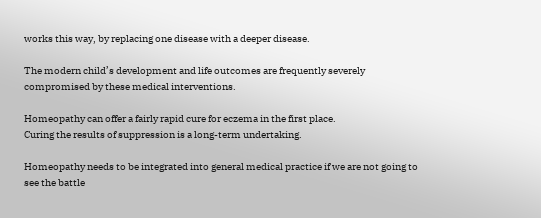works this way, by replacing one disease with a deeper disease.

The modern child’s development and life outcomes are frequently severely compromised by these medical interventions.

Homeopathy can offer a fairly rapid cure for eczema in the first place.
Curing the results of suppression is a long-term undertaking.

Homeopathy needs to be integrated into general medical practice if we are not going to see the battle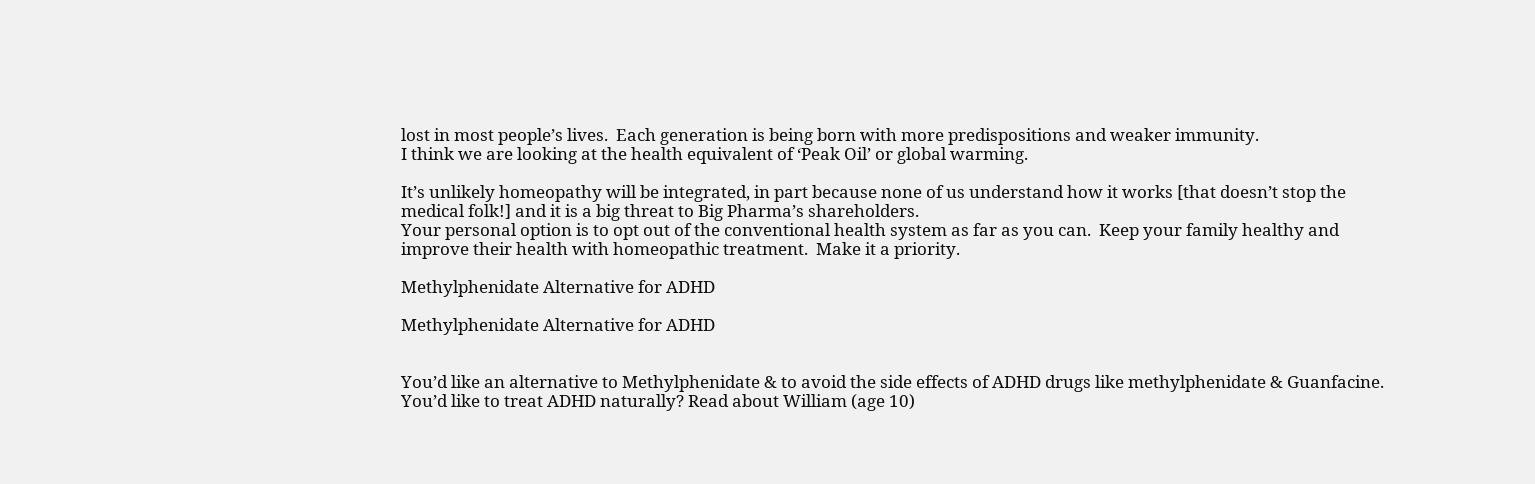lost in most people’s lives.  Each generation is being born with more predispositions and weaker immunity.
I think we are looking at the health equivalent of ‘Peak Oil’ or global warming.

It’s unlikely homeopathy will be integrated, in part because none of us understand how it works [that doesn’t stop the medical folk!] and it is a big threat to Big Pharma’s shareholders.
Your personal option is to opt out of the conventional health system as far as you can.  Keep your family healthy and improve their health with homeopathic treatment.  Make it a priority.

Methylphenidate Alternative for ADHD

Methylphenidate Alternative for ADHD


You’d like an alternative to Methylphenidate & to avoid the side effects of ADHD drugs like methylphenidate & Guanfacine.  You’d like to treat ADHD naturally? Read about William (age 10)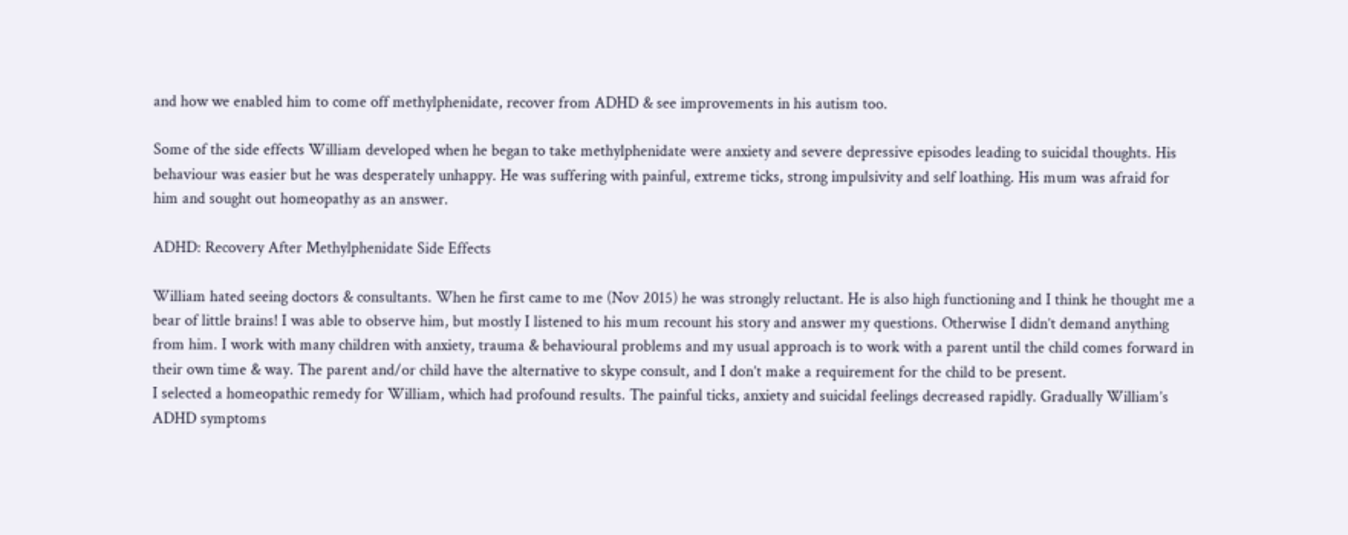and how we enabled him to come off methylphenidate, recover from ADHD & see improvements in his autism too.

Some of the side effects William developed when he began to take methylphenidate were anxiety and severe depressive episodes leading to suicidal thoughts. His behaviour was easier but he was desperately unhappy. He was suffering with painful, extreme ticks, strong impulsivity and self loathing. His mum was afraid for him and sought out homeopathy as an answer.

ADHD: Recovery After Methylphenidate Side Effects

William hated seeing doctors & consultants. When he first came to me (Nov 2015) he was strongly reluctant. He is also high functioning and I think he thought me a bear of little brains! I was able to observe him, but mostly I listened to his mum recount his story and answer my questions. Otherwise I didn’t demand anything from him. I work with many children with anxiety, trauma & behavioural problems and my usual approach is to work with a parent until the child comes forward in their own time & way. The parent and/or child have the alternative to skype consult, and I don’t make a requirement for the child to be present.
I selected a homeopathic remedy for William, which had profound results. The painful ticks, anxiety and suicidal feelings decreased rapidly. Gradually William’s ADHD symptoms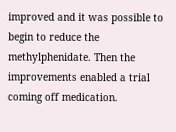improved and it was possible to begin to reduce the methylphenidate. Then the improvements enabled a trial coming off medication.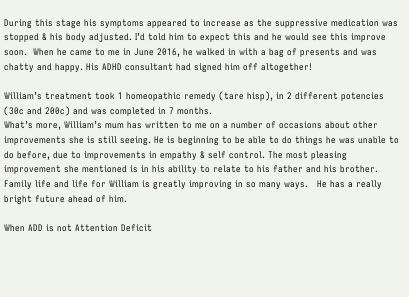During this stage his symptoms appeared to increase as the suppressive medication was stopped & his body adjusted. I’d told him to expect this and he would see this improve soon.  When he came to me in June 2016, he walked in with a bag of presents and was chatty and happy. His ADHD consultant had signed him off altogether!

William’s treatment took 1 homeopathic remedy (tare hisp), in 2 different potencies (30c and 200c) and was completed in 7 months.
What’s more, William’s mum has written to me on a number of occasions about other improvements she is still seeing. He is beginning to be able to do things he was unable to do before, due to improvements in empathy & self control. The most pleasing improvement she mentioned is in his ability to relate to his father and his brother. Family life and life for William is greatly improving in so many ways.   He has a really bright future ahead of him.

When ADD is not Attention Deficit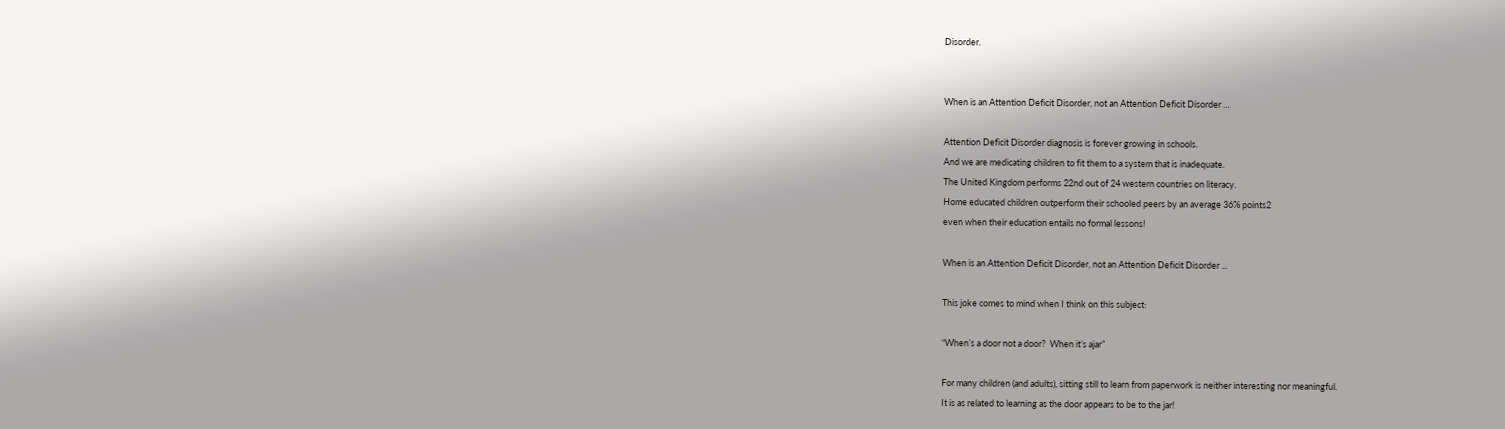Disorder.


When is an Attention Deficit Disorder, not an Attention Deficit Disorder …

Attention Deficit Disorder diagnosis is forever growing in schools.
And we are medicating children to fit them to a system that is inadequate.
The United Kingdom performs 22nd out of 24 western countries on literacy.
Home educated children outperform their schooled peers by an average 36% points2
even when their education entails no formal lessons!

When is an Attention Deficit Disorder, not an Attention Deficit Disorder ...

This joke comes to mind when I think on this subject:

“When’s a door not a door?  When it’s ajar”

For many children (and adults), sitting still to learn from paperwork is neither interesting nor meaningful.
It is as related to learning as the door appears to be to the jar!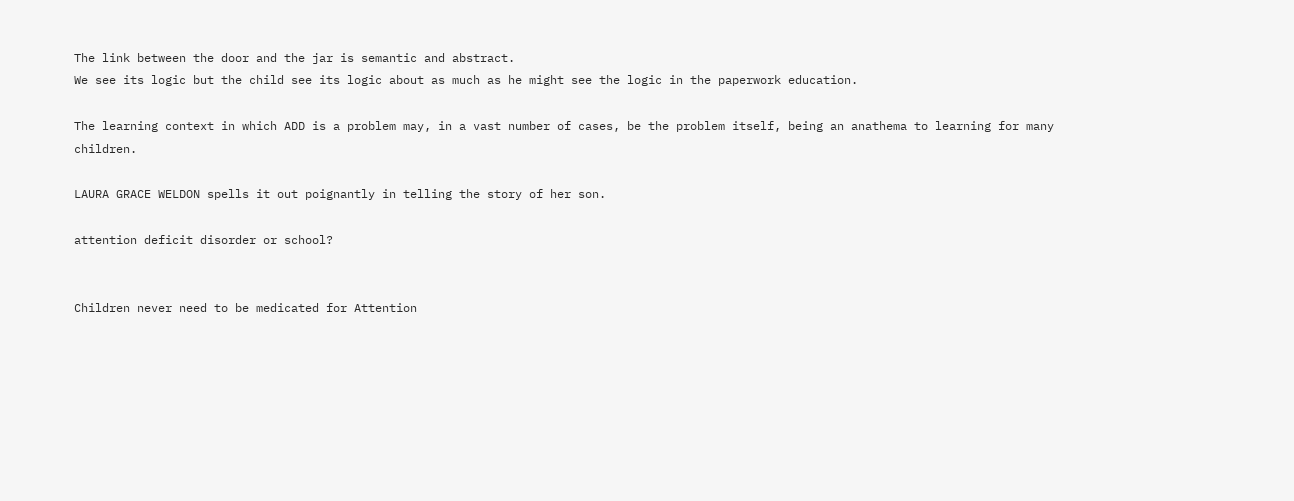The link between the door and the jar is semantic and abstract.
We see its logic but the child see its logic about as much as he might see the logic in the paperwork education.

The learning context in which ADD is a problem may, in a vast number of cases, be the problem itself, being an anathema to learning for many children.

LAURA GRACE WELDON spells it out poignantly in telling the story of her son.

attention deficit disorder or school?


Children never need to be medicated for Attention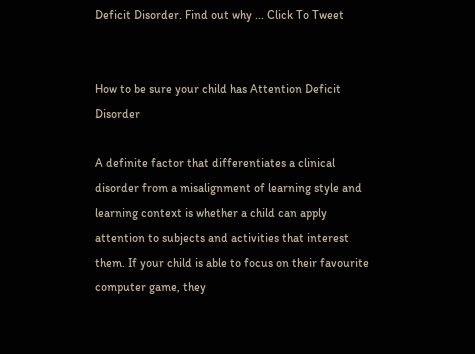Deficit Disorder. Find out why ... Click To Tweet


How to be sure your child has Attention Deficit Disorder

A definite factor that differentiates a clinical disorder from a misalignment of learning style and learning context is whether a child can apply attention to subjects and activities that interest them. If your child is able to focus on their favourite computer game, they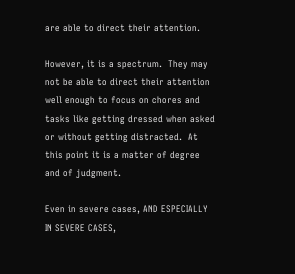are able to direct their attention.

However, it is a spectrum.  They may not be able to direct their attention well enough to focus on chores and tasks like getting dressed when asked or without getting distracted.  At this point it is a matter of degree and of judgment.

Even in severe cases, AND ESPECIALLY IN SEVERE CASES,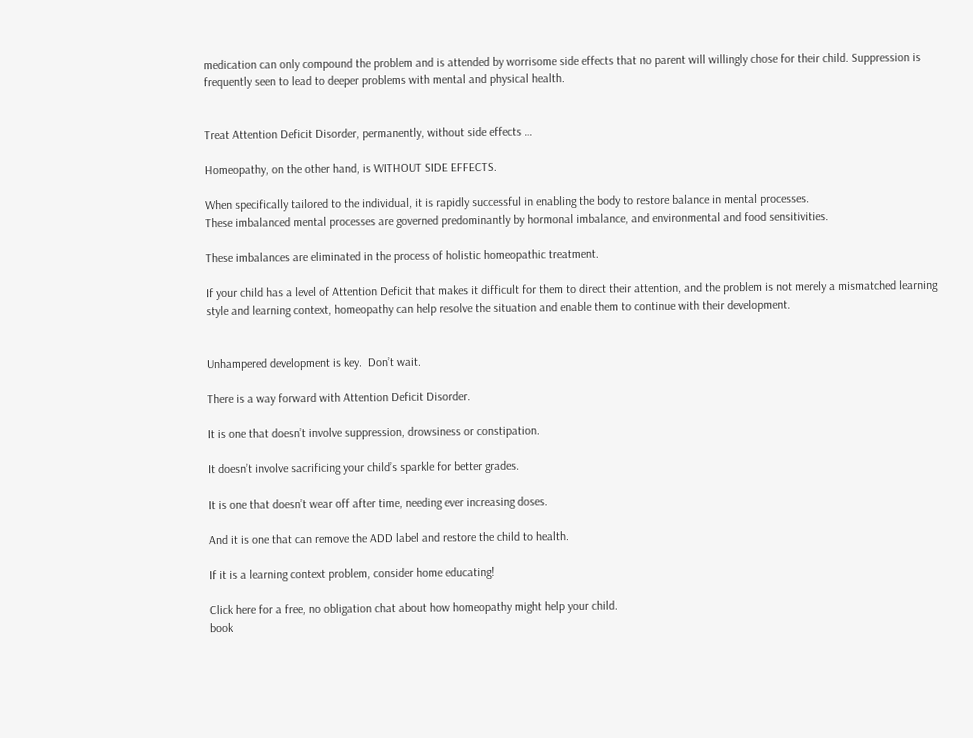medication can only compound the problem and is attended by worrisome side effects that no parent will willingly chose for their child. Suppression is frequently seen to lead to deeper problems with mental and physical health.


Treat Attention Deficit Disorder, permanently, without side effects …

Homeopathy, on the other hand, is WITHOUT SIDE EFFECTS.

When specifically tailored to the individual, it is rapidly successful in enabling the body to restore balance in mental processes.
These imbalanced mental processes are governed predominantly by hormonal imbalance, and environmental and food sensitivities.

These imbalances are eliminated in the process of holistic homeopathic treatment.

If your child has a level of Attention Deficit that makes it difficult for them to direct their attention, and the problem is not merely a mismatched learning style and learning context, homeopathy can help resolve the situation and enable them to continue with their development.


Unhampered development is key.  Don’t wait.

There is a way forward with Attention Deficit Disorder.

It is one that doesn’t involve suppression, drowsiness or constipation.

It doesn’t involve sacrificing your child’s sparkle for better grades.

It is one that doesn’t wear off after time, needing ever increasing doses.

And it is one that can remove the ADD label and restore the child to health.

If it is a learning context problem, consider home educating!

Click here for a free, no obligation chat about how homeopathy might help your child.
book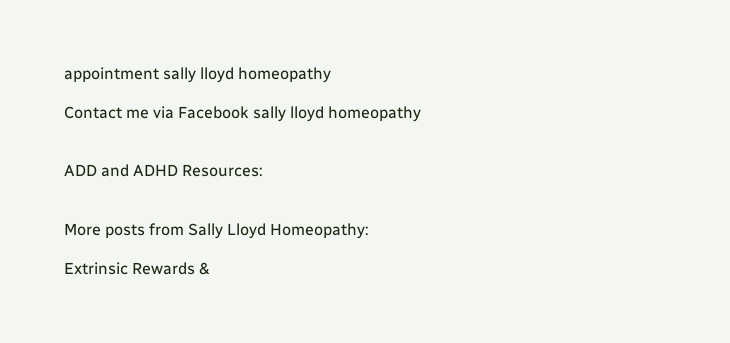appointment sally lloyd homeopathy

Contact me via Facebook sally lloyd homeopathy


ADD and ADHD Resources:


More posts from Sally Lloyd Homeopathy:

Extrinsic Rewards &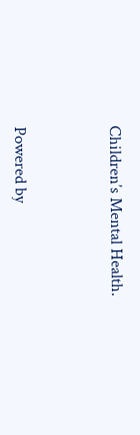Children’s Mental Health.



Powered by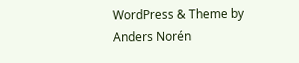WordPress & Theme by Anders Norén